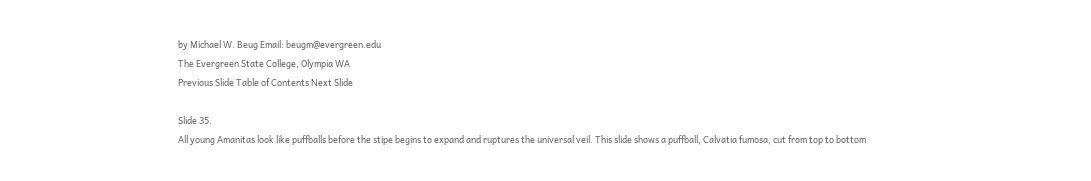by Michael W. Beug Email: beugm@evergreen.edu
The Evergreen State College, Olympia WA
Previous Slide Table of Contents Next Slide

Slide 35.
All young Amanitas look like puffballs before the stipe begins to expand and ruptures the universal veil. This slide shows a puffball, Calvatia fumosa, cut from top to bottom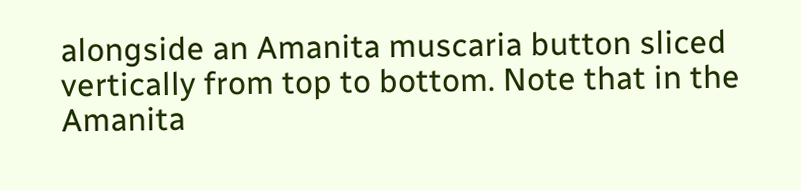alongside an Amanita muscaria button sliced vertically from top to bottom. Note that in the Amanita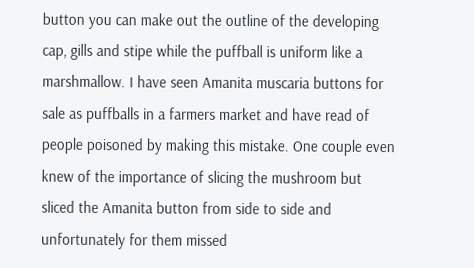button you can make out the outline of the developing cap, gills and stipe while the puffball is uniform like a marshmallow. I have seen Amanita muscaria buttons for sale as puffballs in a farmers market and have read of people poisoned by making this mistake. One couple even knew of the importance of slicing the mushroom but sliced the Amanita button from side to side and unfortunately for them missed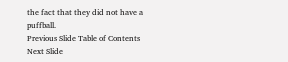the fact that they did not have a puffball.
Previous Slide Table of Contents Next Slide